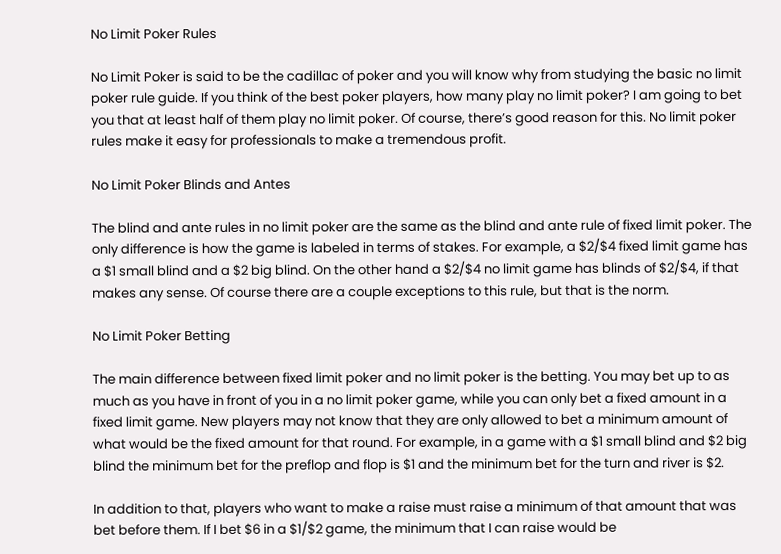No Limit Poker Rules

No Limit Poker is said to be the cadillac of poker and you will know why from studying the basic no limit poker rule guide. If you think of the best poker players, how many play no limit poker? I am going to bet you that at least half of them play no limit poker. Of course, there’s good reason for this. No limit poker rules make it easy for professionals to make a tremendous profit.

No Limit Poker Blinds and Antes

The blind and ante rules in no limit poker are the same as the blind and ante rule of fixed limit poker. The only difference is how the game is labeled in terms of stakes. For example, a $2/$4 fixed limit game has a $1 small blind and a $2 big blind. On the other hand a $2/$4 no limit game has blinds of $2/$4, if that makes any sense. Of course there are a couple exceptions to this rule, but that is the norm.

No Limit Poker Betting

The main difference between fixed limit poker and no limit poker is the betting. You may bet up to as much as you have in front of you in a no limit poker game, while you can only bet a fixed amount in a fixed limit game. New players may not know that they are only allowed to bet a minimum amount of what would be the fixed amount for that round. For example, in a game with a $1 small blind and $2 big blind the minimum bet for the preflop and flop is $1 and the minimum bet for the turn and river is $2.

In addition to that, players who want to make a raise must raise a minimum of that amount that was bet before them. If I bet $6 in a $1/$2 game, the minimum that I can raise would be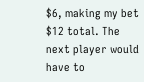$6, making my bet $12 total. The next player would have to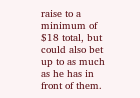raise to a minimum of $18 total, but could also bet up to as much as he has in front of them.